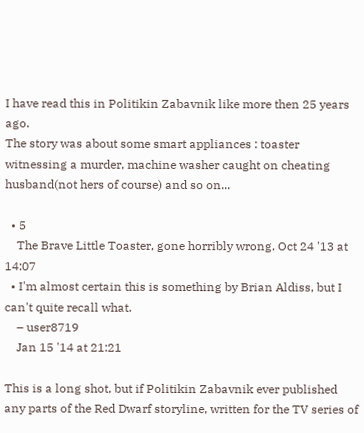I have read this in Politikin Zabavnik like more then 25 years ago.
The story was about some smart appliances : toaster witnessing a murder, machine washer caught on cheating husband(not hers of course) and so on...

  • 5
    The Brave Little Toaster, gone horribly wrong. Oct 24 '13 at 14:07
  • I'm almost certain this is something by Brian Aldiss, but I can't quite recall what.
    – user8719
    Jan 15 '14 at 21:21

This is a long shot, but if Politikin Zabavnik ever published any parts of the Red Dwarf storyline, written for the TV series of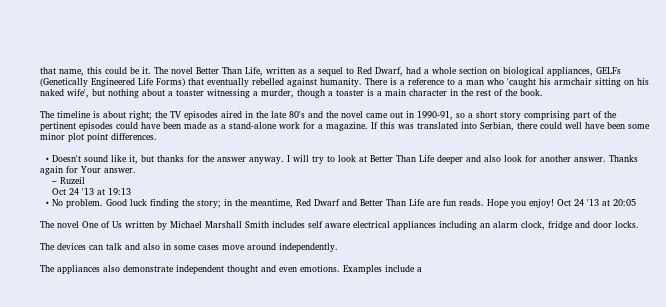that name, this could be it. The novel Better Than Life, written as a sequel to Red Dwarf, had a whole section on biological appliances, GELFs (Genetically Engineered Life Forms) that eventually rebelled against humanity. There is a reference to a man who 'caught his armchair sitting on his naked wife', but nothing about a toaster witnessing a murder, though a toaster is a main character in the rest of the book.

The timeline is about right; the TV episodes aired in the late 80's and the novel came out in 1990-91, so a short story comprising part of the pertinent episodes could have been made as a stand-alone work for a magazine. If this was translated into Serbian, there could well have been some minor plot point differences.

  • Doesn't sound like it, but thanks for the answer anyway. I will try to look at Better Than Life deeper and also look for another answer. Thanks again for Your answer.
    – Ruzeil
    Oct 24 '13 at 19:13
  • No problem. Good luck finding the story; in the meantime, Red Dwarf and Better Than Life are fun reads. Hope you enjoy! Oct 24 '13 at 20:05

The novel One of Us written by Michael Marshall Smith includes self aware electrical appliances including an alarm clock, fridge and door locks.

The devices can talk and also in some cases move around independently.

The appliances also demonstrate independent thought and even emotions. Examples include a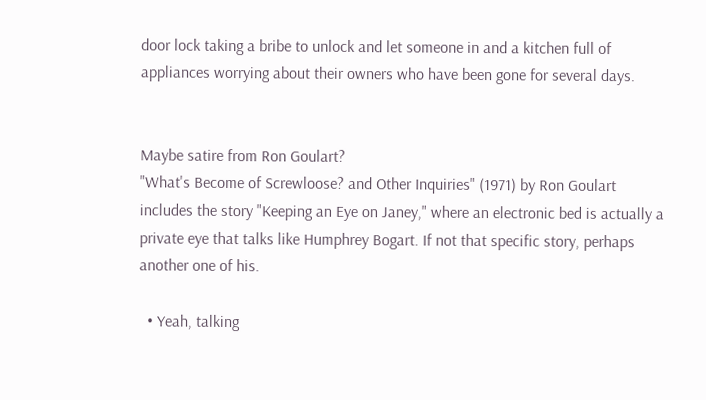door lock taking a bribe to unlock and let someone in and a kitchen full of appliances worrying about their owners who have been gone for several days.


Maybe satire from Ron Goulart?
"What's Become of Screwloose? and Other Inquiries" (1971) by Ron Goulart includes the story "Keeping an Eye on Janey," where an electronic bed is actually a private eye that talks like Humphrey Bogart. If not that specific story, perhaps another one of his.

  • Yeah, talking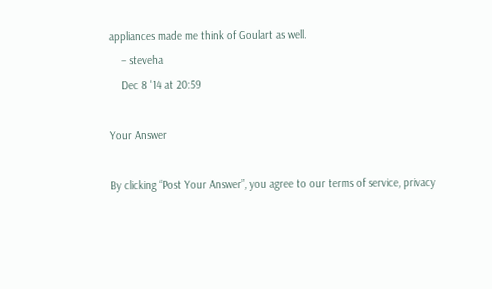appliances made me think of Goulart as well.
    – steveha
    Dec 8 '14 at 20:59

Your Answer

By clicking “Post Your Answer”, you agree to our terms of service, privacy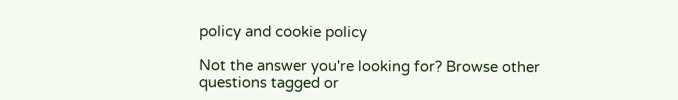policy and cookie policy

Not the answer you're looking for? Browse other questions tagged or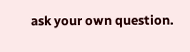ask your own question.